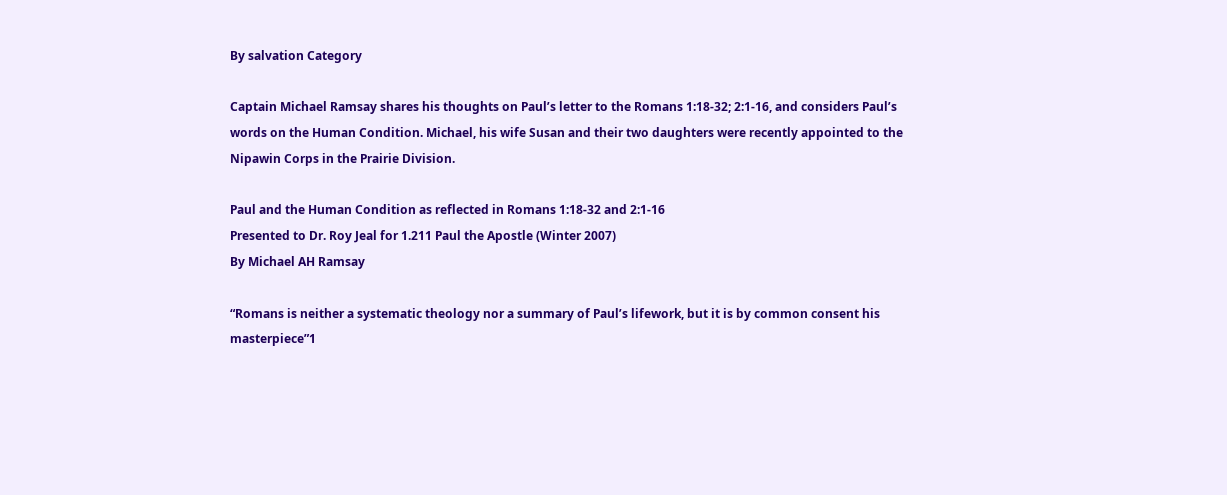By salvation Category

Captain Michael Ramsay shares his thoughts on Paul’s letter to the Romans 1:18-32; 2:1-16, and considers Paul’s words on the Human Condition. Michael, his wife Susan and their two daughters were recently appointed to the Nipawin Corps in the Prairie Division.

Paul and the Human Condition as reflected in Romans 1:18-32 and 2:1-16
Presented to Dr. Roy Jeal for 1.211 Paul the Apostle (Winter 2007)
By Michael AH Ramsay

“Romans is neither a systematic theology nor a summary of Paul’s lifework, but it is by common consent his masterpiece”1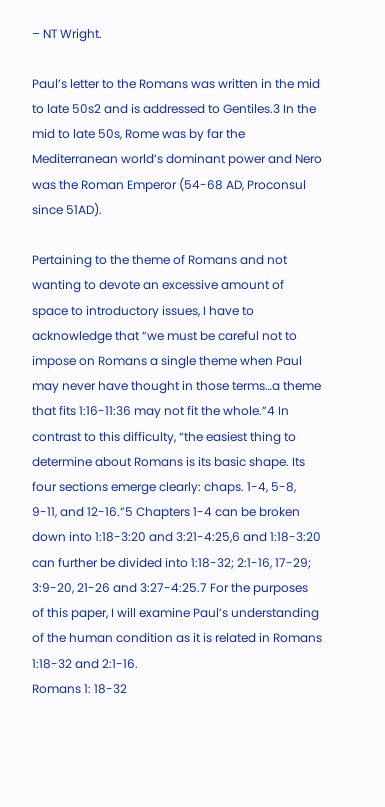– NT Wright.

Paul’s letter to the Romans was written in the mid to late 50s2 and is addressed to Gentiles.3 In the mid to late 50s, Rome was by far the Mediterranean world’s dominant power and Nero was the Roman Emperor (54-68 AD, Proconsul since 51AD).

Pertaining to the theme of Romans and not wanting to devote an excessive amount of space to introductory issues, I have to acknowledge that “we must be careful not to impose on Romans a single theme when Paul may never have thought in those terms…a theme that fits 1:16-11:36 may not fit the whole.”4 In contrast to this difficulty, “the easiest thing to determine about Romans is its basic shape. Its four sections emerge clearly: chaps. 1-4, 5-8, 9-11, and 12-16.”5 Chapters 1-4 can be broken down into 1:18-3:20 and 3:21-4:25,6 and 1:18-3:20 can further be divided into 1:18-32; 2:1-16, 17-29; 3:9-20, 21-26 and 3:27-4:25.7 For the purposes of this paper, I will examine Paul’s understanding of the human condition as it is related in Romans 1:18-32 and 2:1-16.
Romans 1: 18-32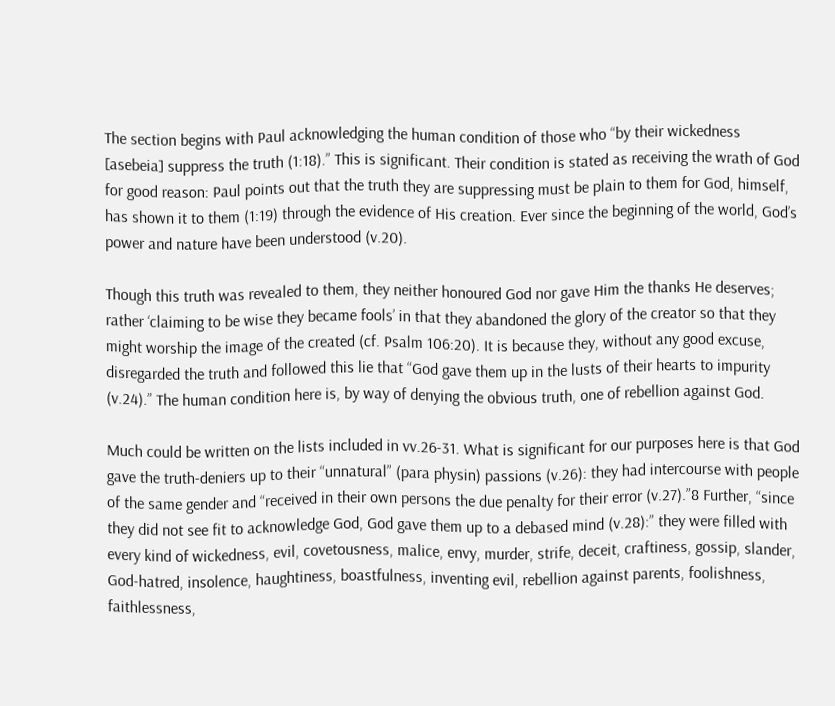The section begins with Paul acknowledging the human condition of those who “by their wickedness [asebeia] suppress the truth (1:18).” This is significant. Their condition is stated as receiving the wrath of God for good reason: Paul points out that the truth they are suppressing must be plain to them for God, himself, has shown it to them (1:19) through the evidence of His creation. Ever since the beginning of the world, God’s power and nature have been understood (v.20).

Though this truth was revealed to them, they neither honoured God nor gave Him the thanks He deserves; rather ‘claiming to be wise they became fools’ in that they abandoned the glory of the creator so that they might worship the image of the created (cf. Psalm 106:20). It is because they, without any good excuse, disregarded the truth and followed this lie that “God gave them up in the lusts of their hearts to impurity (v.24).” The human condition here is, by way of denying the obvious truth, one of rebellion against God.

Much could be written on the lists included in vv.26-31. What is significant for our purposes here is that God gave the truth-deniers up to their “unnatural” (para physin) passions (v.26): they had intercourse with people of the same gender and “received in their own persons the due penalty for their error (v.27).”8 Further, “since they did not see fit to acknowledge God, God gave them up to a debased mind (v.28):” they were filled with every kind of wickedness, evil, covetousness, malice, envy, murder, strife, deceit, craftiness, gossip, slander, God-hatred, insolence, haughtiness, boastfulness, inventing evil, rebellion against parents, foolishness, faithlessness,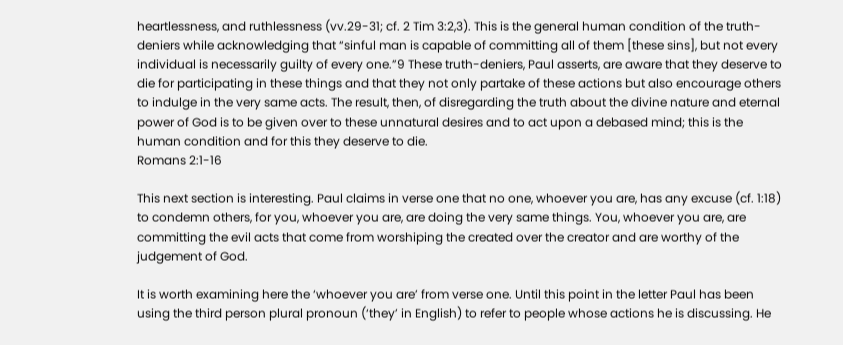heartlessness, and ruthlessness (vv.29-31; cf. 2 Tim 3:2,3). This is the general human condition of the truth-deniers while acknowledging that “sinful man is capable of committing all of them [these sins], but not every individual is necessarily guilty of every one.”9 These truth-deniers, Paul asserts, are aware that they deserve to die for participating in these things and that they not only partake of these actions but also encourage others to indulge in the very same acts. The result, then, of disregarding the truth about the divine nature and eternal power of God is to be given over to these unnatural desires and to act upon a debased mind; this is the human condition and for this they deserve to die.
Romans 2:1-16

This next section is interesting. Paul claims in verse one that no one, whoever you are, has any excuse (cf. 1:18) to condemn others, for you, whoever you are, are doing the very same things. You, whoever you are, are committing the evil acts that come from worshiping the created over the creator and are worthy of the judgement of God.

It is worth examining here the ‘whoever you are’ from verse one. Until this point in the letter Paul has been using the third person plural pronoun (‘they’ in English) to refer to people whose actions he is discussing. He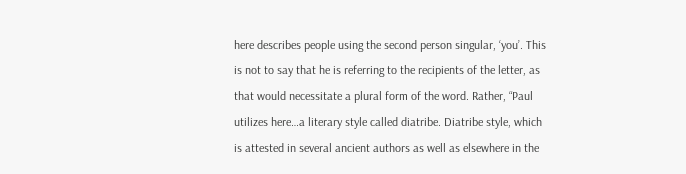here describes people using the second person singular, ‘you’. This is not to say that he is referring to the recipients of the letter, as that would necessitate a plural form of the word. Rather, “Paul utilizes here…a literary style called diatribe. Diatribe style, which is attested in several ancient authors as well as elsewhere in the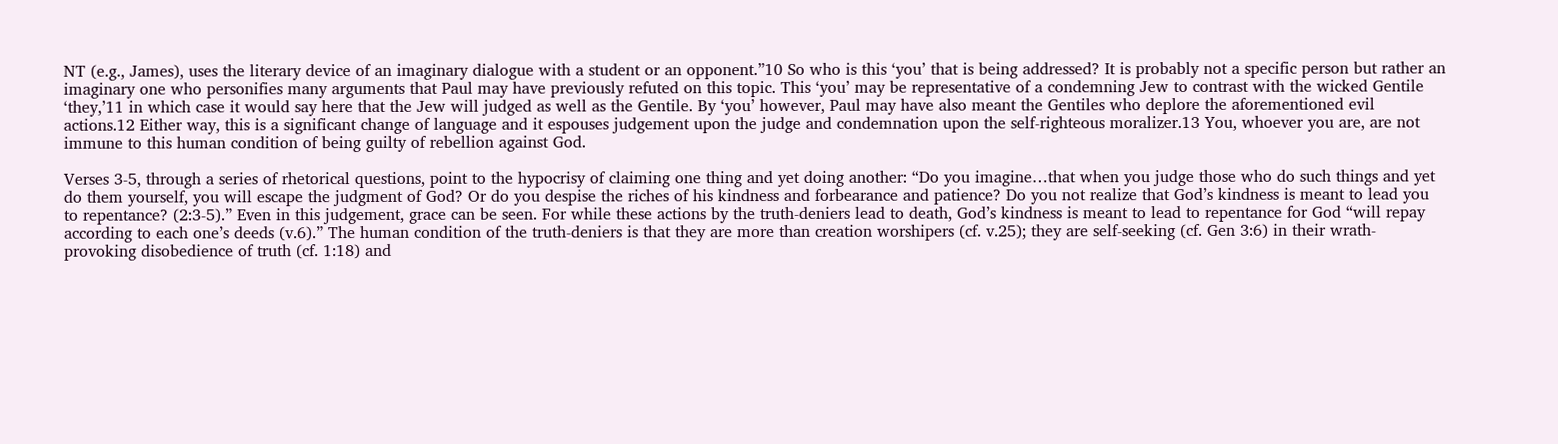NT (e.g., James), uses the literary device of an imaginary dialogue with a student or an opponent.”10 So who is this ‘you’ that is being addressed? It is probably not a specific person but rather an imaginary one who personifies many arguments that Paul may have previously refuted on this topic. This ‘you’ may be representative of a condemning Jew to contrast with the wicked Gentile ‘they,’11 in which case it would say here that the Jew will judged as well as the Gentile. By ‘you’ however, Paul may have also meant the Gentiles who deplore the aforementioned evil actions.12 Either way, this is a significant change of language and it espouses judgement upon the judge and condemnation upon the self-righteous moralizer.13 You, whoever you are, are not immune to this human condition of being guilty of rebellion against God.

Verses 3-5, through a series of rhetorical questions, point to the hypocrisy of claiming one thing and yet doing another: “Do you imagine…that when you judge those who do such things and yet do them yourself, you will escape the judgment of God? Or do you despise the riches of his kindness and forbearance and patience? Do you not realize that God’s kindness is meant to lead you to repentance? (2:3-5).” Even in this judgement, grace can be seen. For while these actions by the truth-deniers lead to death, God’s kindness is meant to lead to repentance for God “will repay according to each one’s deeds (v.6).” The human condition of the truth-deniers is that they are more than creation worshipers (cf. v.25); they are self-seeking (cf. Gen 3:6) in their wrath-provoking disobedience of truth (cf. 1:18) and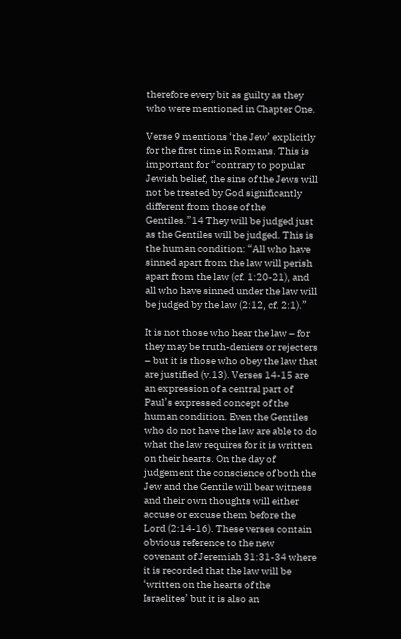therefore every bit as guilty as they who were mentioned in Chapter One.

Verse 9 mentions ‘the Jew’ explicitly for the first time in Romans. This is important for “contrary to popular Jewish belief, the sins of the Jews will not be treated by God significantly different from those of the Gentiles.”14 They will be judged just as the Gentiles will be judged. This is the human condition: “All who have sinned apart from the law will perish apart from the law (cf. 1:20-21), and all who have sinned under the law will be judged by the law (2:12, cf. 2:1).”

It is not those who hear the law – for they may be truth-deniers or rejecters – but it is those who obey the law that are justified (v.13). Verses 14-15 are an expression of a central part of Paul’s expressed concept of the human condition. Even the Gentiles who do not have the law are able to do what the law requires for it is written on their hearts. On the day of judgement the conscience of both the Jew and the Gentile will bear witness and their own thoughts will either accuse or excuse them before the Lord (2:14-16). These verses contain obvious reference to the new covenant of Jeremiah 31:31-34 where it is recorded that the law will be ‘written on the hearts of the Israelites’ but it is also an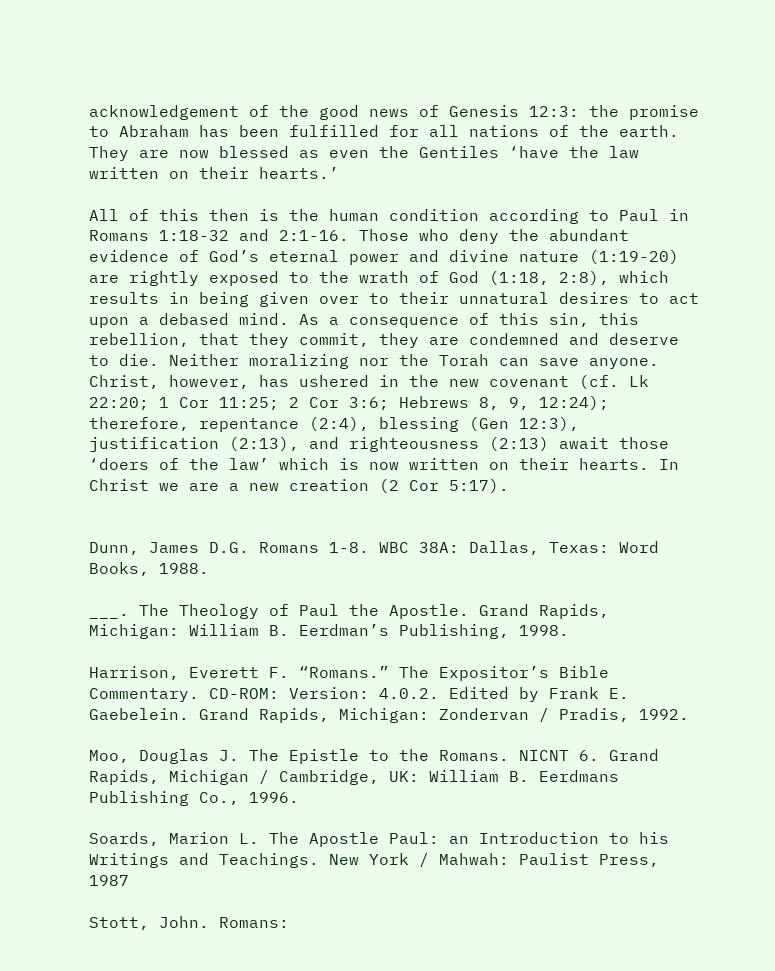acknowledgement of the good news of Genesis 12:3: the promise to Abraham has been fulfilled for all nations of the earth. They are now blessed as even the Gentiles ‘have the law written on their hearts.’

All of this then is the human condition according to Paul in Romans 1:18-32 and 2:1-16. Those who deny the abundant evidence of God’s eternal power and divine nature (1:19-20) are rightly exposed to the wrath of God (1:18, 2:8), which results in being given over to their unnatural desires to act upon a debased mind. As a consequence of this sin, this rebellion, that they commit, they are condemned and deserve to die. Neither moralizing nor the Torah can save anyone. Christ, however, has ushered in the new covenant (cf. Lk 22:20; 1 Cor 11:25; 2 Cor 3:6; Hebrews 8, 9, 12:24); therefore, repentance (2:4), blessing (Gen 12:3), justification (2:13), and righteousness (2:13) await those ‘doers of the law’ which is now written on their hearts. In Christ we are a new creation (2 Cor 5:17).


Dunn, James D.G. Romans 1-8. WBC 38A: Dallas, Texas: Word Books, 1988.

___. The Theology of Paul the Apostle. Grand Rapids, Michigan: William B. Eerdman’s Publishing, 1998.

Harrison, Everett F. “Romans.” The Expositor’s Bible Commentary. CD-ROM: Version: 4.0.2. Edited by Frank E. Gaebelein. Grand Rapids, Michigan: Zondervan / Pradis, 1992.

Moo, Douglas J. The Epistle to the Romans. NICNT 6. Grand Rapids, Michigan / Cambridge, UK: William B. Eerdmans Publishing Co., 1996.

Soards, Marion L. The Apostle Paul: an Introduction to his Writings and Teachings. New York / Mahwah: Paulist Press, 1987

Stott, John. Romans: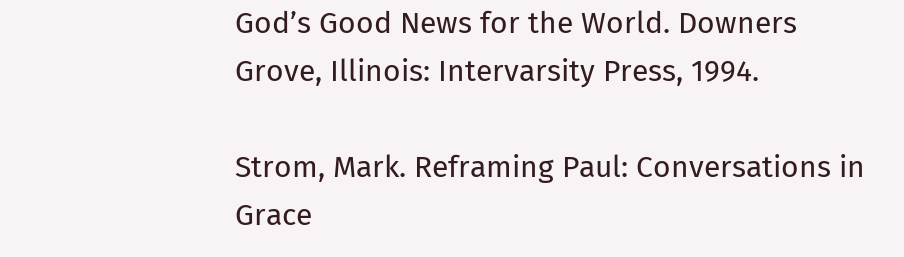God’s Good News for the World. Downers Grove, Illinois: Intervarsity Press, 1994.

Strom, Mark. Reframing Paul: Conversations in Grace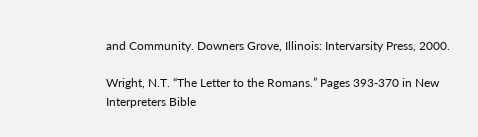and Community. Downers Grove, Illinois: Intervarsity Press, 2000.

Wright, N.T. “The Letter to the Romans.” Pages 393-370 in New Interpreters Bible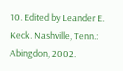10. Edited by Leander E. Keck. Nashville, Tenn.: Abingdon, 2002.